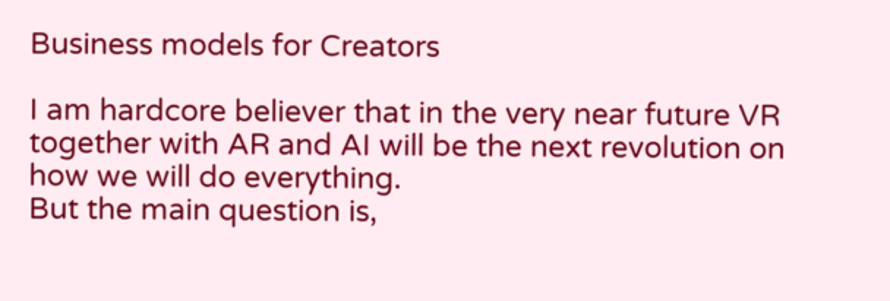Business models for Creators

I am hardcore believer that in the very near future VR together with AR and AI will be the next revolution on how we will do everything.
But the main question is,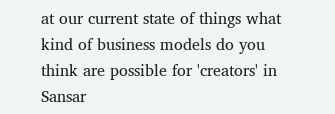at our current state of things what kind of business models do you think are possible for 'creators' in Sansar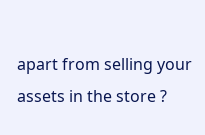apart from selling your assets in the store ?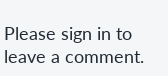Please sign in to leave a comment.